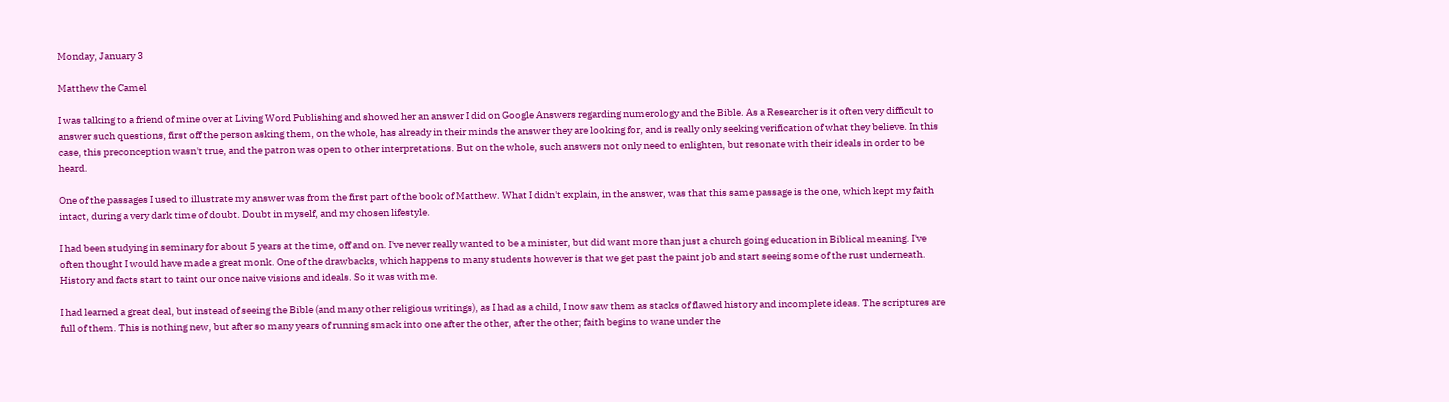Monday, January 3

Matthew the Camel

I was talking to a friend of mine over at Living Word Publishing and showed her an answer I did on Google Answers regarding numerology and the Bible. As a Researcher is it often very difficult to answer such questions, first off the person asking them, on the whole, has already in their minds the answer they are looking for, and is really only seeking verification of what they believe. In this case, this preconception wasn't true, and the patron was open to other interpretations. But on the whole, such answers not only need to enlighten, but resonate with their ideals in order to be heard.

One of the passages I used to illustrate my answer was from the first part of the book of Matthew. What I didn't explain, in the answer, was that this same passage is the one, which kept my faith intact, during a very dark time of doubt. Doubt in myself, and my chosen lifestyle.

I had been studying in seminary for about 5 years at the time, off and on. I've never really wanted to be a minister, but did want more than just a church going education in Biblical meaning. I've often thought I would have made a great monk. One of the drawbacks, which happens to many students however is that we get past the paint job and start seeing some of the rust underneath. History and facts start to taint our once naive visions and ideals. So it was with me.

I had learned a great deal, but instead of seeing the Bible (and many other religious writings), as I had as a child, I now saw them as stacks of flawed history and incomplete ideas. The scriptures are full of them. This is nothing new, but after so many years of running smack into one after the other, after the other; faith begins to wane under the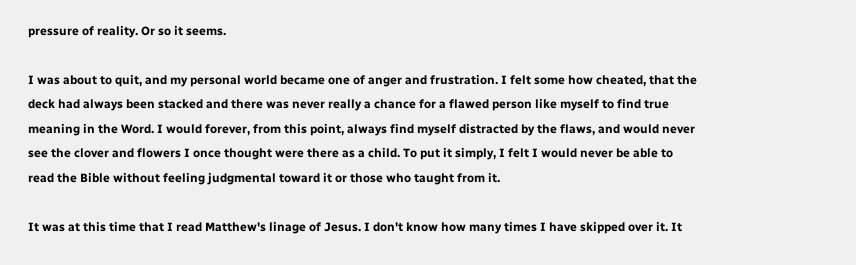pressure of reality. Or so it seems.

I was about to quit, and my personal world became one of anger and frustration. I felt some how cheated, that the deck had always been stacked and there was never really a chance for a flawed person like myself to find true meaning in the Word. I would forever, from this point, always find myself distracted by the flaws, and would never see the clover and flowers I once thought were there as a child. To put it simply, I felt I would never be able to read the Bible without feeling judgmental toward it or those who taught from it.

It was at this time that I read Matthew's linage of Jesus. I don't know how many times I have skipped over it. It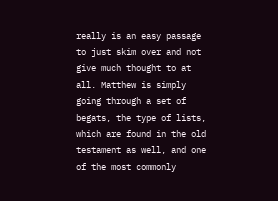really is an easy passage to just skim over and not give much thought to at all. Matthew is simply going through a set of begats, the type of lists, which are found in the old testament as well, and one of the most commonly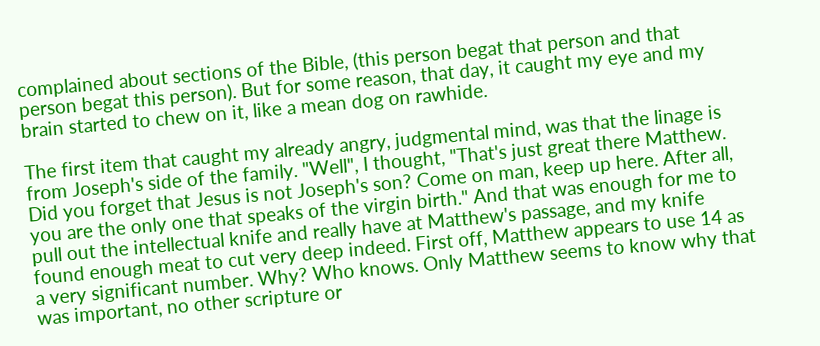complained about sections of the Bible, (this person begat that person and that person begat this person). But for some reason, that day, it caught my eye and my brain started to chew on it, like a mean dog on rawhide.

The first item that caught my already angry, judgmental mind, was that the linage is from Joseph's side of the family. "Well", I thought, "That's just great there Matthew. Did you forget that Jesus is not Joseph's son? Come on man, keep up here. After all, you are the only one that speaks of the virgin birth." And that was enough for me to pull out the intellectual knife and really have at Matthew's passage, and my knife found enough meat to cut very deep indeed. First off, Matthew appears to use 14 as a very significant number. Why? Who knows. Only Matthew seems to know why that was important, no other scripture or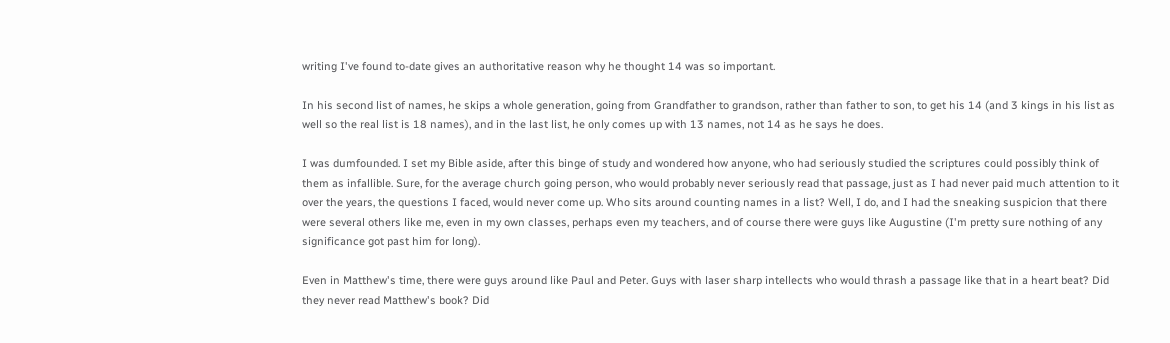writing I've found to-date gives an authoritative reason why he thought 14 was so important.

In his second list of names, he skips a whole generation, going from Grandfather to grandson, rather than father to son, to get his 14 (and 3 kings in his list as well so the real list is 18 names), and in the last list, he only comes up with 13 names, not 14 as he says he does.

I was dumfounded. I set my Bible aside, after this binge of study and wondered how anyone, who had seriously studied the scriptures could possibly think of them as infallible. Sure, for the average church going person, who would probably never seriously read that passage, just as I had never paid much attention to it over the years, the questions I faced, would never come up. Who sits around counting names in a list? Well, I do, and I had the sneaking suspicion that there were several others like me, even in my own classes, perhaps even my teachers, and of course there were guys like Augustine (I'm pretty sure nothing of any significance got past him for long).

Even in Matthew's time, there were guys around like Paul and Peter. Guys with laser sharp intellects who would thrash a passage like that in a heart beat? Did they never read Matthew's book? Did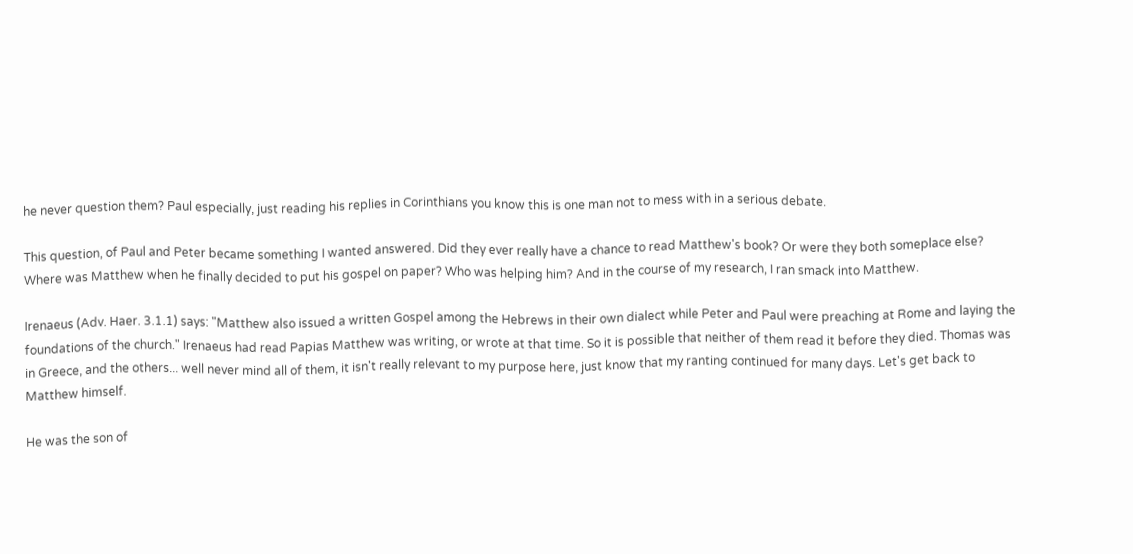he never question them? Paul especially, just reading his replies in Corinthians you know this is one man not to mess with in a serious debate.

This question, of Paul and Peter became something I wanted answered. Did they ever really have a chance to read Matthew's book? Or were they both someplace else? Where was Matthew when he finally decided to put his gospel on paper? Who was helping him? And in the course of my research, I ran smack into Matthew.

Irenaeus (Adv. Haer. 3.1.1) says: "Matthew also issued a written Gospel among the Hebrews in their own dialect while Peter and Paul were preaching at Rome and laying the foundations of the church." Irenaeus had read Papias Matthew was writing, or wrote at that time. So it is possible that neither of them read it before they died. Thomas was in Greece, and the others... well never mind all of them, it isn't really relevant to my purpose here, just know that my ranting continued for many days. Let's get back to Matthew himself.

He was the son of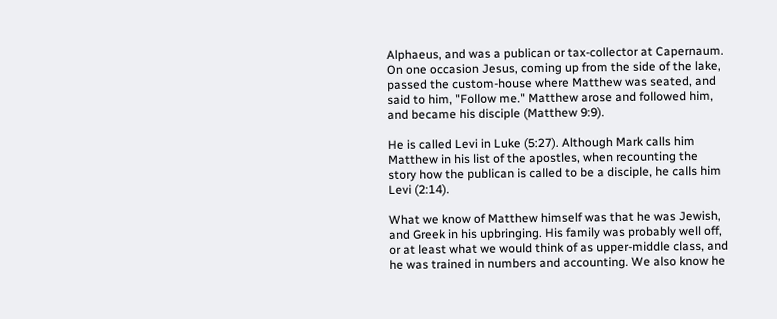Alphaeus, and was a publican or tax-collector at Capernaum. On one occasion Jesus, coming up from the side of the lake, passed the custom-house where Matthew was seated, and said to him, "Follow me." Matthew arose and followed him, and became his disciple (Matthew 9:9).

He is called Levi in Luke (5:27). Although Mark calls him Matthew in his list of the apostles, when recounting the story how the publican is called to be a disciple, he calls him Levi (2:14).

What we know of Matthew himself was that he was Jewish, and Greek in his upbringing. His family was probably well off, or at least what we would think of as upper-middle class, and he was trained in numbers and accounting. We also know he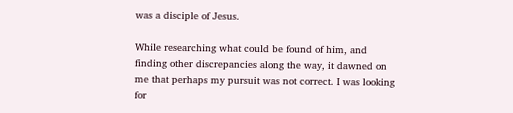was a disciple of Jesus.

While researching what could be found of him, and finding other discrepancies along the way, it dawned on me that perhaps my pursuit was not correct. I was looking for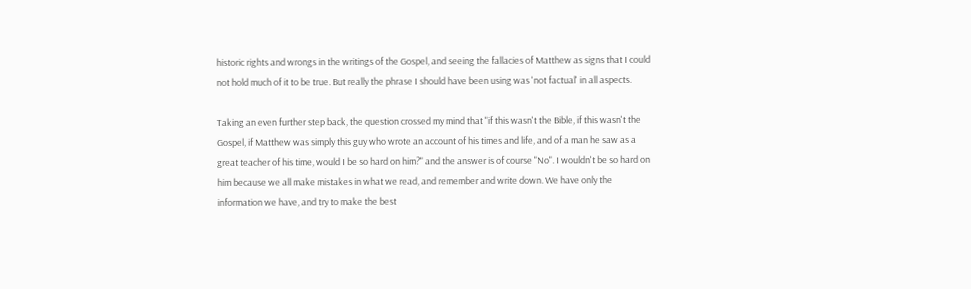historic rights and wrongs in the writings of the Gospel, and seeing the fallacies of Matthew as signs that I could not hold much of it to be true. But really the phrase I should have been using was 'not factual' in all aspects.

Taking an even further step back, the question crossed my mind that "if this wasn't the Bible, if this wasn't the Gospel, if Matthew was simply this guy who wrote an account of his times and life, and of a man he saw as a great teacher of his time, would I be so hard on him?" and the answer is of course "No". I wouldn't be so hard on him because we all make mistakes in what we read, and remember and write down. We have only the information we have, and try to make the best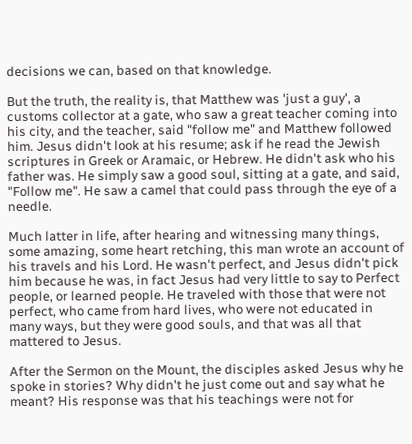decisions we can, based on that knowledge.

But the truth, the reality is, that Matthew was 'just a guy', a customs collector at a gate, who saw a great teacher coming into his city, and the teacher, said "follow me" and Matthew followed him. Jesus didn't look at his resume; ask if he read the Jewish scriptures in Greek or Aramaic, or Hebrew. He didn't ask who his father was. He simply saw a good soul, sitting at a gate, and said, "Follow me". He saw a camel that could pass through the eye of a needle.

Much latter in life, after hearing and witnessing many things, some amazing, some heart retching, this man wrote an account of his travels and his Lord. He wasn't perfect, and Jesus didn't pick him because he was, in fact Jesus had very little to say to Perfect people, or learned people. He traveled with those that were not perfect, who came from hard lives, who were not educated in many ways, but they were good souls, and that was all that mattered to Jesus.

After the Sermon on the Mount, the disciples asked Jesus why he spoke in stories? Why didn't he just come out and say what he meant? His response was that his teachings were not for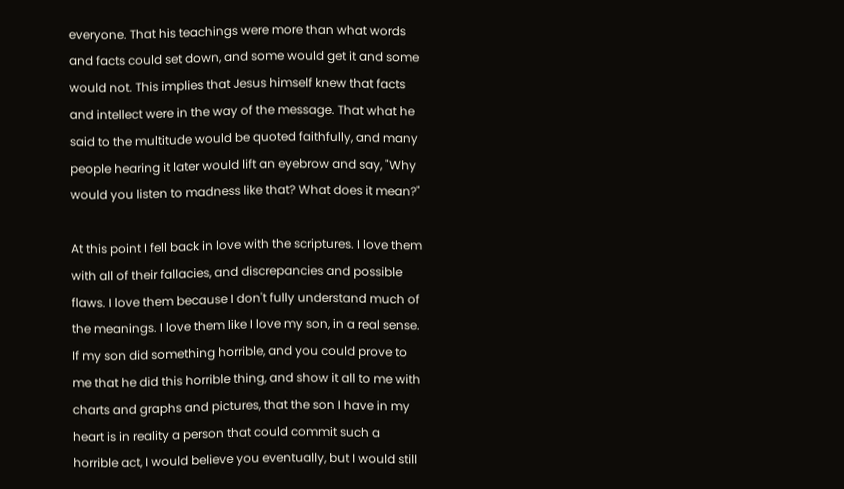everyone. That his teachings were more than what words and facts could set down, and some would get it and some would not. This implies that Jesus himself knew that facts and intellect were in the way of the message. That what he said to the multitude would be quoted faithfully, and many people hearing it later would lift an eyebrow and say, "Why would you listen to madness like that? What does it mean?"

At this point I fell back in love with the scriptures. I love them with all of their fallacies, and discrepancies and possible flaws. I love them because I don't fully understand much of the meanings. I love them like I love my son, in a real sense. If my son did something horrible, and you could prove to me that he did this horrible thing, and show it all to me with charts and graphs and pictures, that the son I have in my heart is in reality a person that could commit such a horrible act, I would believe you eventually, but I would still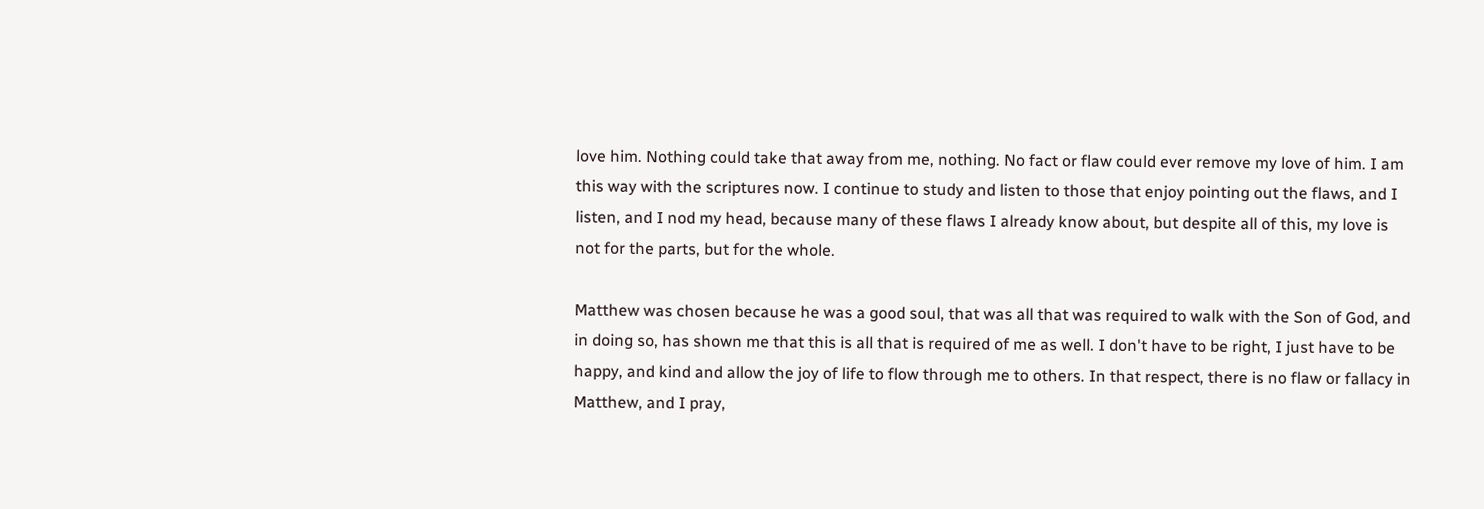love him. Nothing could take that away from me, nothing. No fact or flaw could ever remove my love of him. I am this way with the scriptures now. I continue to study and listen to those that enjoy pointing out the flaws, and I listen, and I nod my head, because many of these flaws I already know about, but despite all of this, my love is not for the parts, but for the whole.

Matthew was chosen because he was a good soul, that was all that was required to walk with the Son of God, and in doing so, has shown me that this is all that is required of me as well. I don't have to be right, I just have to be happy, and kind and allow the joy of life to flow through me to others. In that respect, there is no flaw or fallacy in Matthew, and I pray,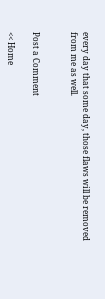every day that some day, those flaws will be removed from me as well.


Post a Comment

<< Home